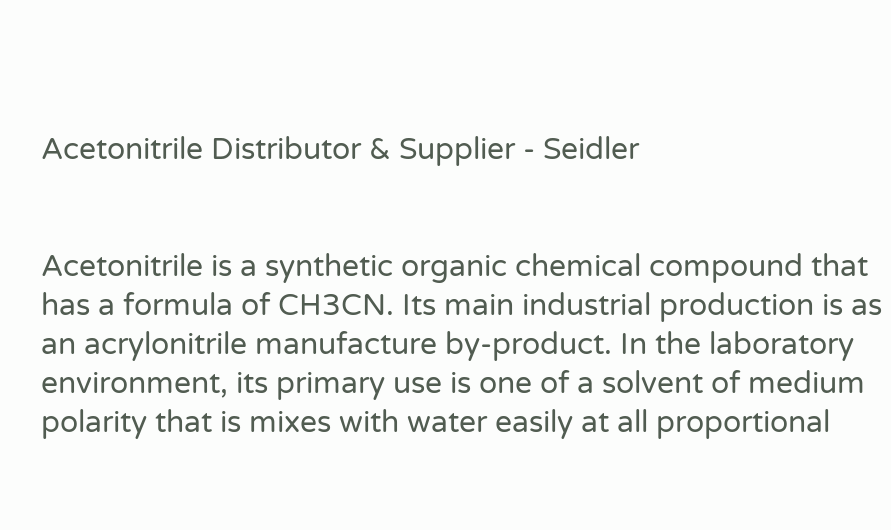Acetonitrile Distributor & Supplier - Seidler


Acetonitrile is a synthetic organic chemical compound that has a formula of CH3CN. Its main industrial production is as an acrylonitrile manufacture by-product. In the laboratory environment, its primary use is one of a solvent of medium polarity that is mixes with water easily at all proportional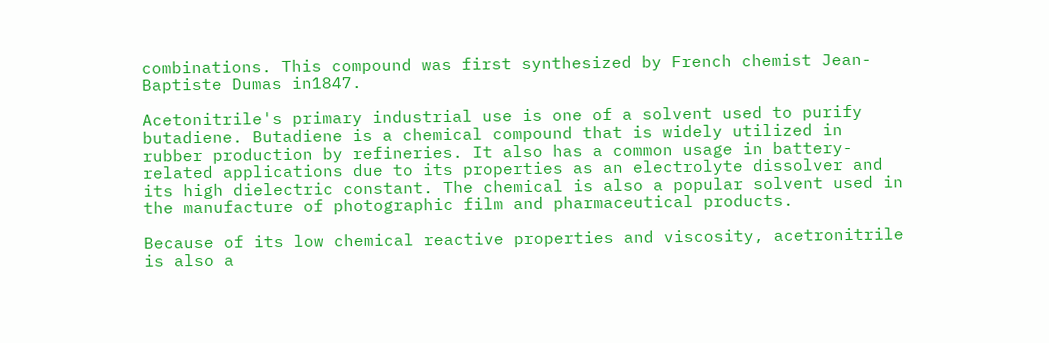combinations. This compound was first synthesized by French chemist Jean-Baptiste Dumas in1847.

Acetonitrile's primary industrial use is one of a solvent used to purify butadiene. Butadiene is a chemical compound that is widely utilized in rubber production by refineries. It also has a common usage in battery-related applications due to its properties as an electrolyte dissolver and its high dielectric constant. The chemical is also a popular solvent used in the manufacture of photographic film and pharmaceutical products.

Because of its low chemical reactive properties and viscosity, acetronitrile is also a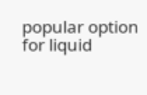popular option for liquid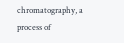chromatography, a process of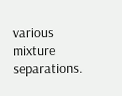various mixture separations.